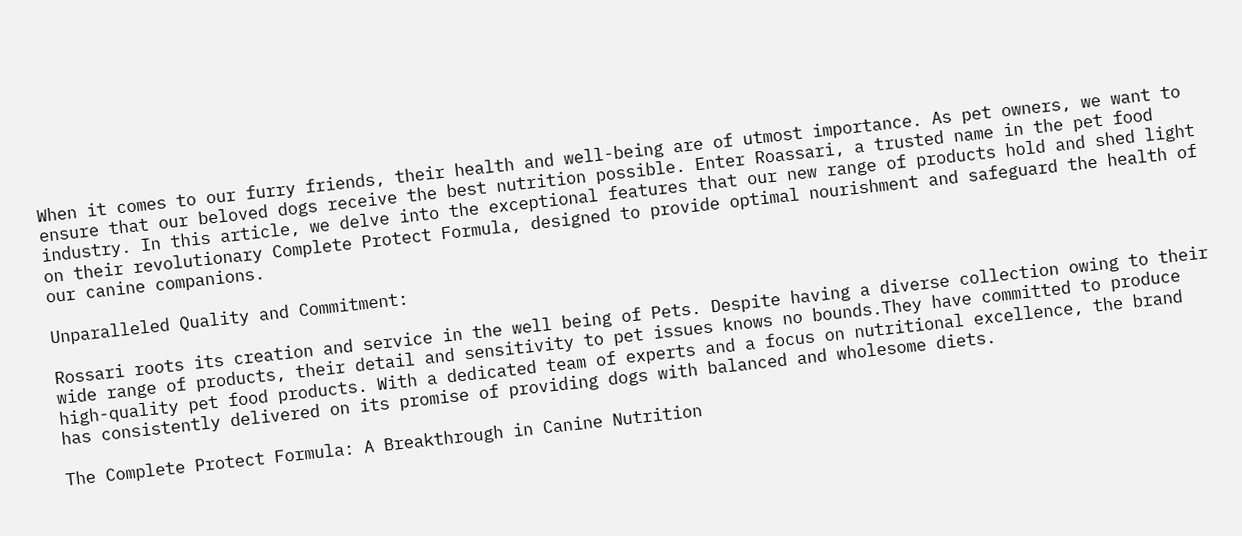When it comes to our furry friends, their health and well-being are of utmost importance. As pet owners, we want to ensure that our beloved dogs receive the best nutrition possible. Enter Roassari, a trusted name in the pet food industry. In this article, we delve into the exceptional features that our new range of products hold and shed light on their revolutionary Complete Protect Formula, designed to provide optimal nourishment and safeguard the health of our canine companions.

Unparalleled Quality and Commitment:

Rossari roots its creation and service in the well being of Pets. Despite having a diverse collection owing to their wide range of products, their detail and sensitivity to pet issues knows no bounds.They have committed to produce high-quality pet food products. With a dedicated team of experts and a focus on nutritional excellence, the brand has consistently delivered on its promise of providing dogs with balanced and wholesome diets.

The Complete Protect Formula: A Breakthrough in Canine Nutrition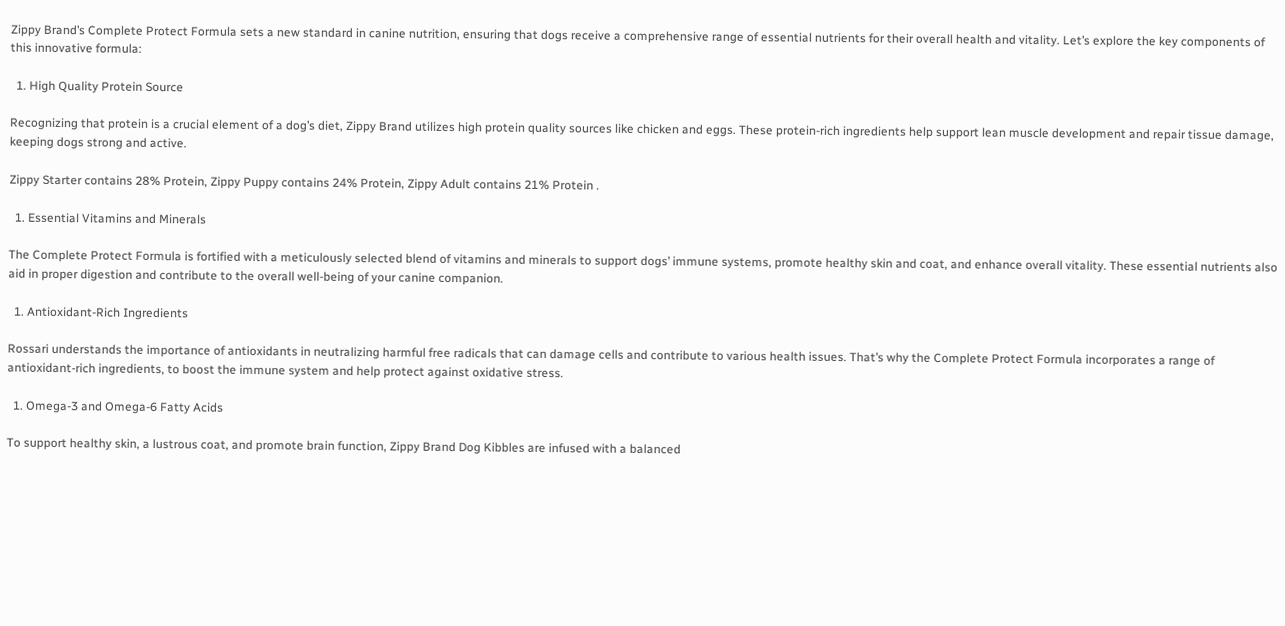Zippy Brand’s Complete Protect Formula sets a new standard in canine nutrition, ensuring that dogs receive a comprehensive range of essential nutrients for their overall health and vitality. Let’s explore the key components of this innovative formula:

  1. High Quality Protein Source

Recognizing that protein is a crucial element of a dog’s diet, Zippy Brand utilizes high protein quality sources like chicken and eggs. These protein-rich ingredients help support lean muscle development and repair tissue damage, keeping dogs strong and active.

Zippy Starter contains 28% Protein, Zippy Puppy contains 24% Protein, Zippy Adult contains 21% Protein .

  1. Essential Vitamins and Minerals

The Complete Protect Formula is fortified with a meticulously selected blend of vitamins and minerals to support dogs’ immune systems, promote healthy skin and coat, and enhance overall vitality. These essential nutrients also aid in proper digestion and contribute to the overall well-being of your canine companion.

  1. Antioxidant-Rich Ingredients

Rossari understands the importance of antioxidants in neutralizing harmful free radicals that can damage cells and contribute to various health issues. That’s why the Complete Protect Formula incorporates a range of antioxidant-rich ingredients, to boost the immune system and help protect against oxidative stress.

  1. Omega-3 and Omega-6 Fatty Acids

To support healthy skin, a lustrous coat, and promote brain function, Zippy Brand Dog Kibbles are infused with a balanced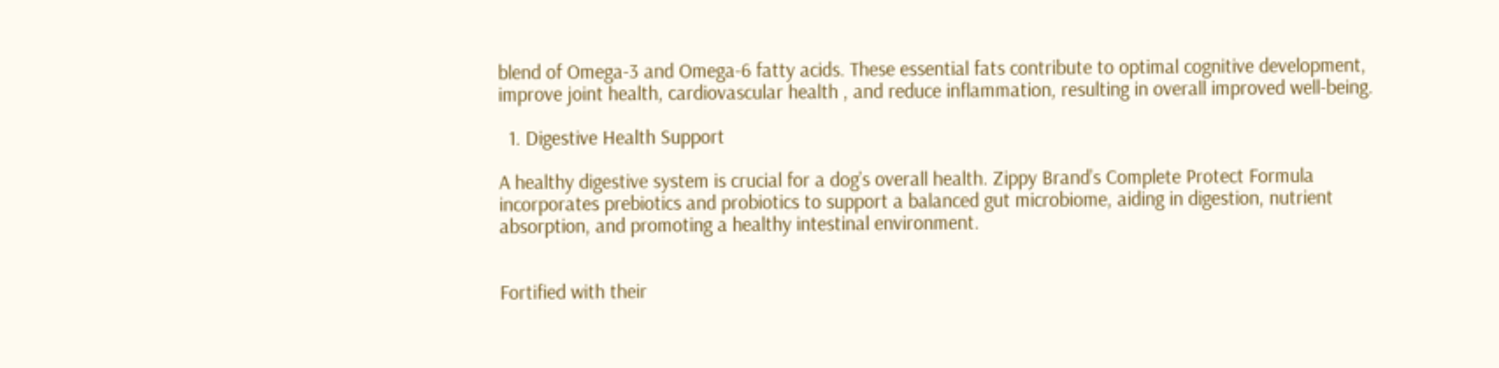blend of Omega-3 and Omega-6 fatty acids. These essential fats contribute to optimal cognitive development, improve joint health, cardiovascular health , and reduce inflammation, resulting in overall improved well-being.

  1. Digestive Health Support

A healthy digestive system is crucial for a dog’s overall health. Zippy Brand’s Complete Protect Formula incorporates prebiotics and probiotics to support a balanced gut microbiome, aiding in digestion, nutrient absorption, and promoting a healthy intestinal environment.


Fortified with their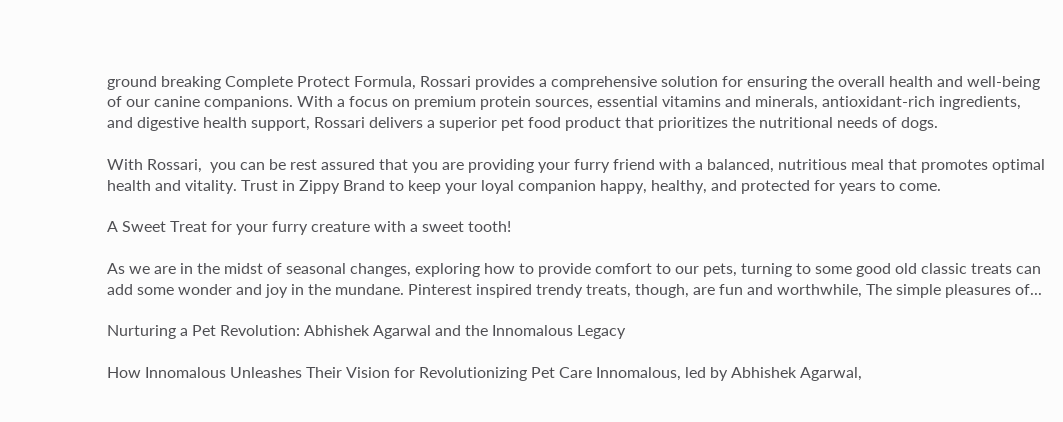ground breaking Complete Protect Formula, Rossari provides a comprehensive solution for ensuring the overall health and well-being of our canine companions. With a focus on premium protein sources, essential vitamins and minerals, antioxidant-rich ingredients, and digestive health support, Rossari delivers a superior pet food product that prioritizes the nutritional needs of dogs.

With Rossari,  you can be rest assured that you are providing your furry friend with a balanced, nutritious meal that promotes optimal health and vitality. Trust in Zippy Brand to keep your loyal companion happy, healthy, and protected for years to come.

A Sweet Treat for your furry creature with a sweet tooth!

As we are in the midst of seasonal changes, exploring how to provide comfort to our pets, turning to some good old classic treats can add some wonder and joy in the mundane. Pinterest inspired trendy treats, though, are fun and worthwhile, The simple pleasures of...

Nurturing a Pet Revolution: Abhishek Agarwal and the Innomalous Legacy

How Innomalous Unleashes Their Vision for Revolutionizing Pet Care Innomalous, led by Abhishek Agarwal,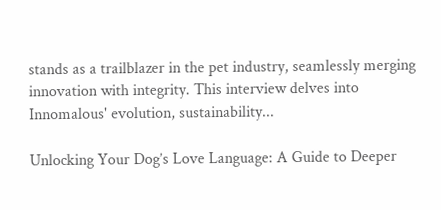stands as a trailblazer in the pet industry, seamlessly merging innovation with integrity. This interview delves into Innomalous' evolution, sustainability...

Unlocking Your Dog’s Love Language: A Guide to Deeper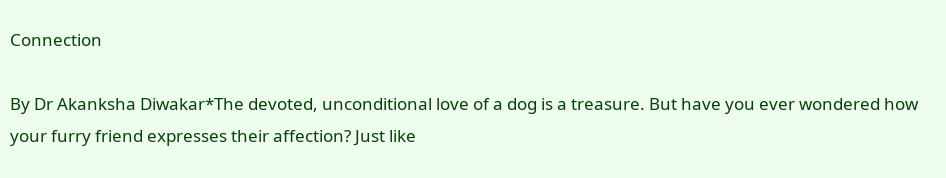Connection

By Dr Akanksha Diwakar*The devoted, unconditional love of a dog is a treasure. But have you ever wondered how your furry friend expresses their affection? Just like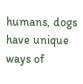humans, dogs have unique ways of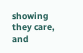showing they care, and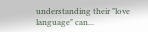understanding their "love language" can...